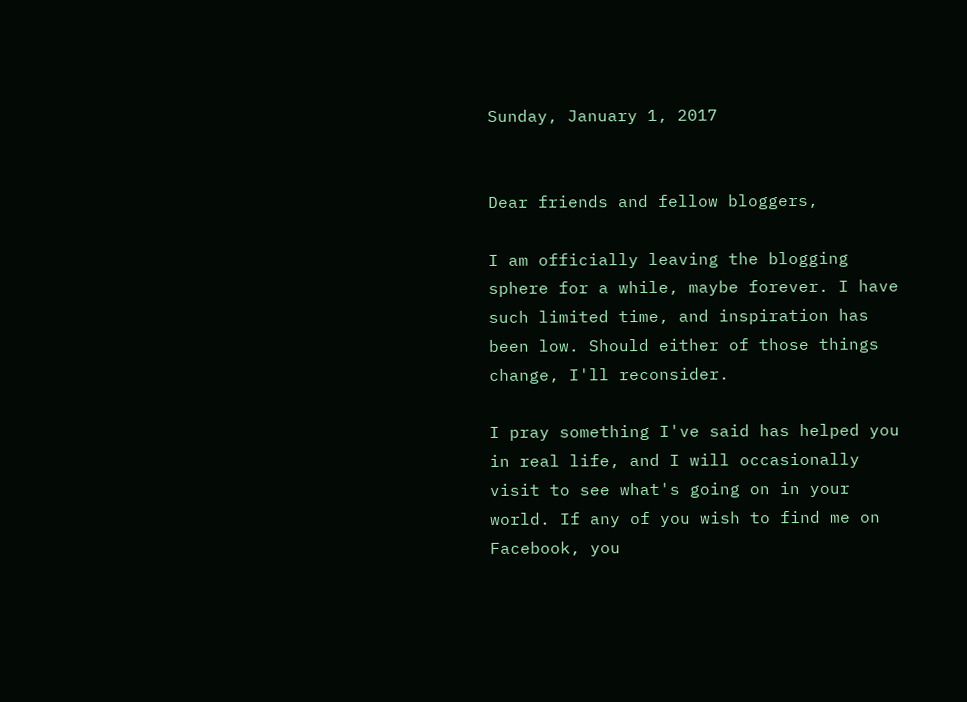Sunday, January 1, 2017


Dear friends and fellow bloggers,

I am officially leaving the blogging sphere for a while, maybe forever. I have such limited time, and inspiration has been low. Should either of those things change, I'll reconsider.

I pray something I've said has helped you in real life, and I will occasionally visit to see what's going on in your world. If any of you wish to find me on Facebook, you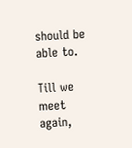should be able to.

Till we meet again,